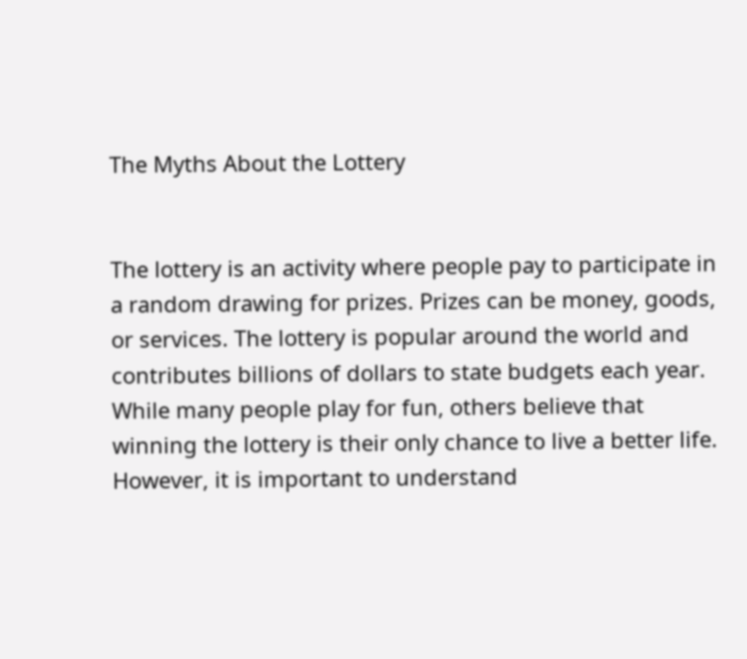The Myths About the Lottery


The lottery is an activity where people pay to participate in a random drawing for prizes. Prizes can be money, goods, or services. The lottery is popular around the world and contributes billions of dollars to state budgets each year. While many people play for fun, others believe that winning the lottery is their only chance to live a better life. However, it is important to understand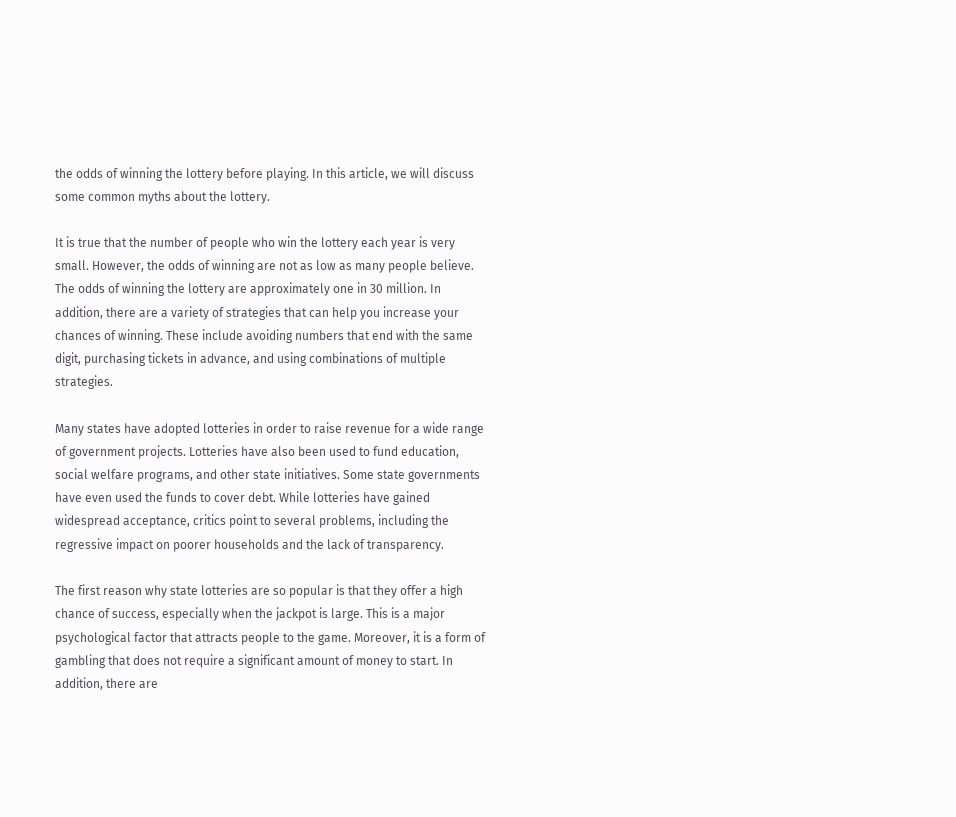the odds of winning the lottery before playing. In this article, we will discuss some common myths about the lottery.

It is true that the number of people who win the lottery each year is very small. However, the odds of winning are not as low as many people believe. The odds of winning the lottery are approximately one in 30 million. In addition, there are a variety of strategies that can help you increase your chances of winning. These include avoiding numbers that end with the same digit, purchasing tickets in advance, and using combinations of multiple strategies.

Many states have adopted lotteries in order to raise revenue for a wide range of government projects. Lotteries have also been used to fund education, social welfare programs, and other state initiatives. Some state governments have even used the funds to cover debt. While lotteries have gained widespread acceptance, critics point to several problems, including the regressive impact on poorer households and the lack of transparency.

The first reason why state lotteries are so popular is that they offer a high chance of success, especially when the jackpot is large. This is a major psychological factor that attracts people to the game. Moreover, it is a form of gambling that does not require a significant amount of money to start. In addition, there are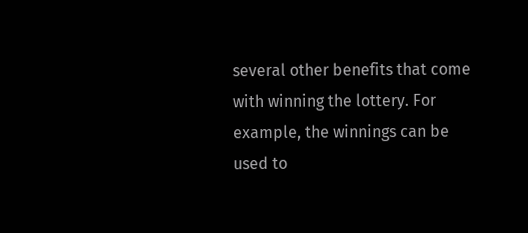several other benefits that come with winning the lottery. For example, the winnings can be used to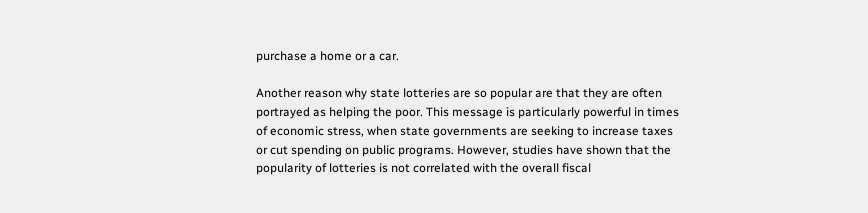purchase a home or a car.

Another reason why state lotteries are so popular are that they are often portrayed as helping the poor. This message is particularly powerful in times of economic stress, when state governments are seeking to increase taxes or cut spending on public programs. However, studies have shown that the popularity of lotteries is not correlated with the overall fiscal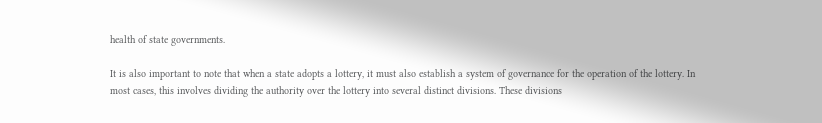health of state governments.

It is also important to note that when a state adopts a lottery, it must also establish a system of governance for the operation of the lottery. In most cases, this involves dividing the authority over the lottery into several distinct divisions. These divisions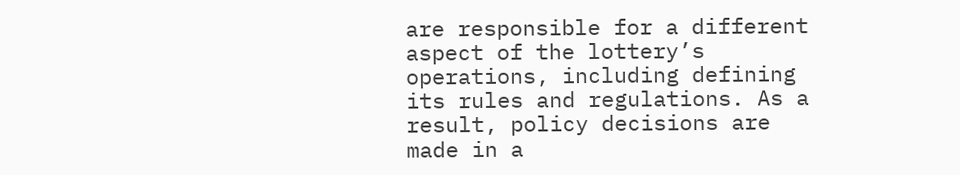are responsible for a different aspect of the lottery’s operations, including defining its rules and regulations. As a result, policy decisions are made in a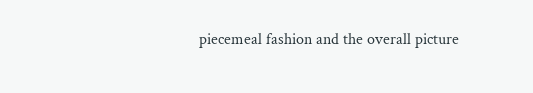piecemeal fashion and the overall picture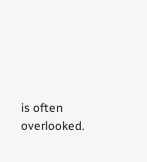is often overlooked.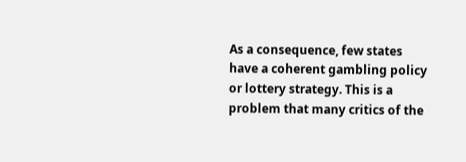As a consequence, few states have a coherent gambling policy or lottery strategy. This is a problem that many critics of the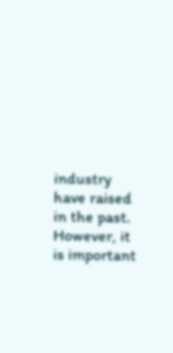industry have raised in the past. However, it is important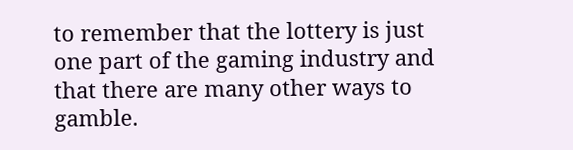to remember that the lottery is just one part of the gaming industry and that there are many other ways to gamble.